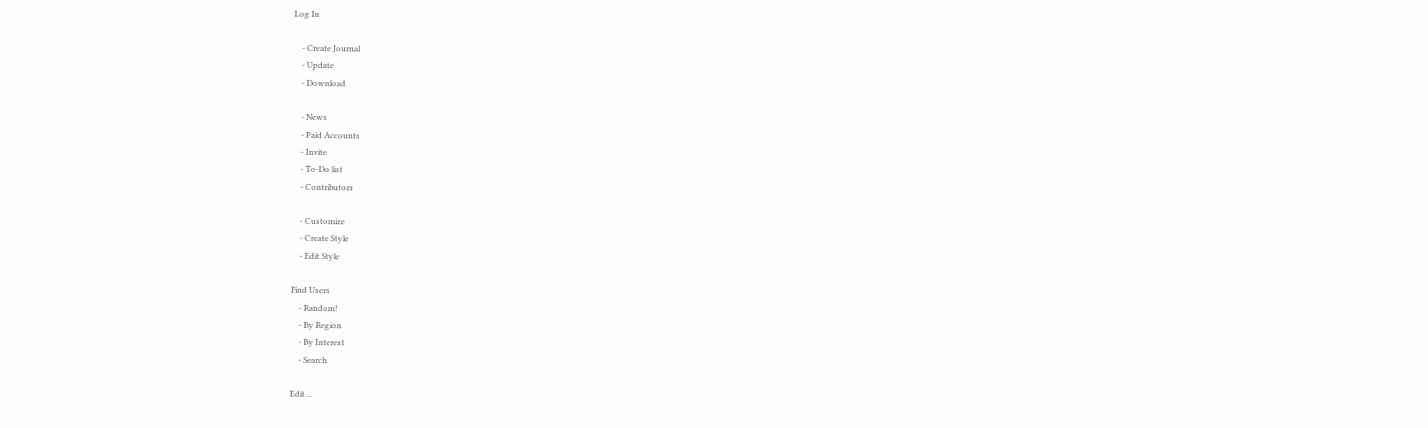Log In

    - Create Journal
    - Update
    - Download

    - News
    - Paid Accounts
    - Invite
    - To-Do list
    - Contributors

    - Customize
    - Create Style
    - Edit Style

Find Users
    - Random!
    - By Region
    - By Interest
    - Search

Edit ...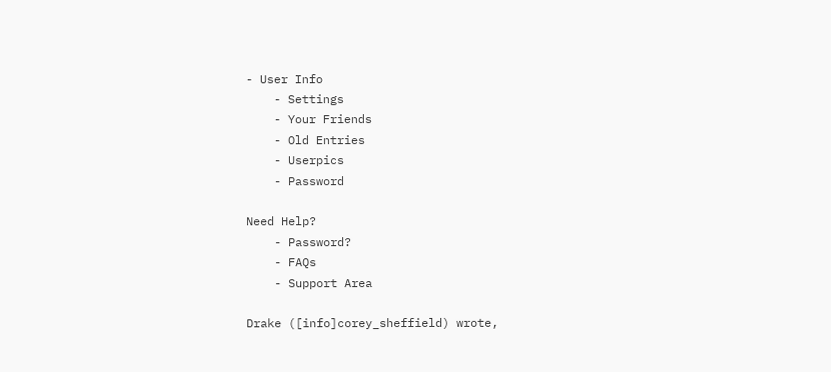- User Info
    - Settings
    - Your Friends
    - Old Entries
    - Userpics
    - Password

Need Help?
    - Password?
    - FAQs
    - Support Area

Drake ([info]corey_sheffield) wrote,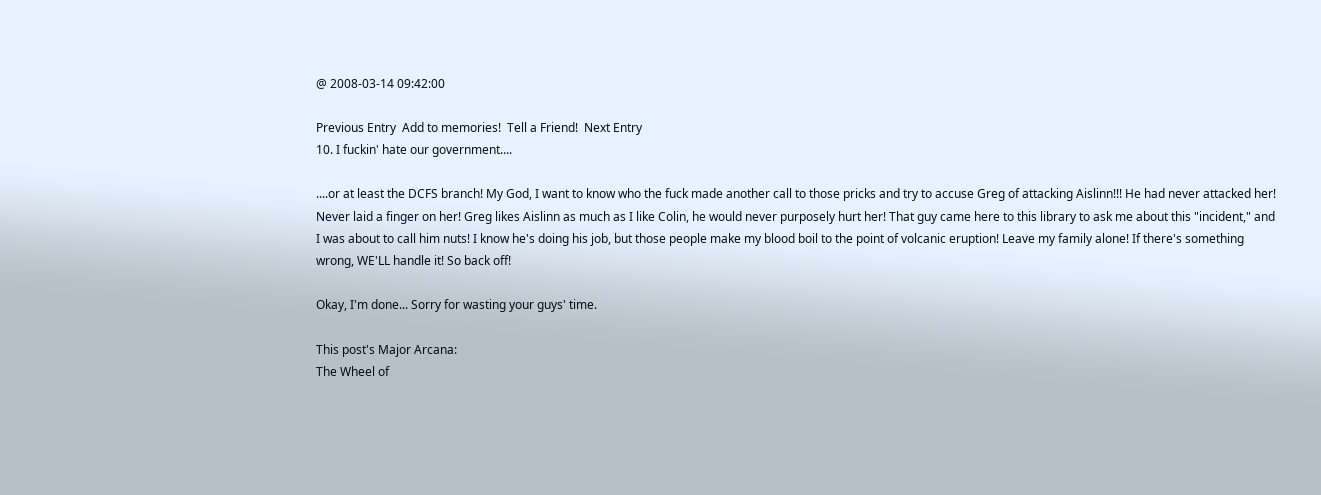@ 2008-03-14 09:42:00

Previous Entry  Add to memories!  Tell a Friend!  Next Entry
10. I fuckin' hate our government....

....or at least the DCFS branch! My God, I want to know who the fuck made another call to those pricks and try to accuse Greg of attacking Aislinn!!! He had never attacked her! Never laid a finger on her! Greg likes Aislinn as much as I like Colin, he would never purposely hurt her! That guy came here to this library to ask me about this "incident," and I was about to call him nuts! I know he's doing his job, but those people make my blood boil to the point of volcanic eruption! Leave my family alone! If there's something wrong, WE'LL handle it! So back off!

Okay, I'm done... Sorry for wasting your guys' time.

This post's Major Arcana:
The Wheel of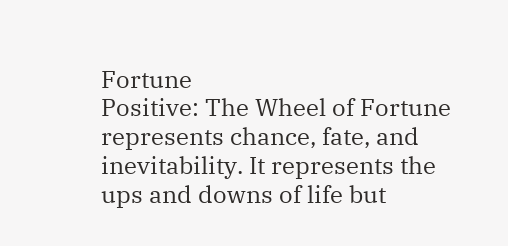Fortune
Positive: The Wheel of Fortune represents chance, fate, and inevitability. It represents the ups and downs of life but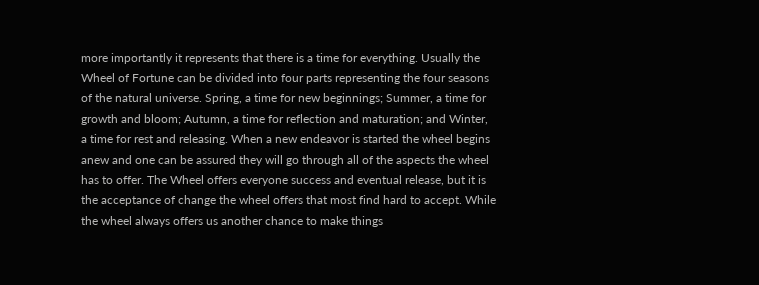more importantly it represents that there is a time for everything. Usually the Wheel of Fortune can be divided into four parts representing the four seasons of the natural universe. Spring, a time for new beginnings; Summer, a time for growth and bloom; Autumn, a time for reflection and maturation; and Winter, a time for rest and releasing. When a new endeavor is started the wheel begins anew and one can be assured they will go through all of the aspects the wheel has to offer. The Wheel offers everyone success and eventual release, but it is the acceptance of change the wheel offers that most find hard to accept. While the wheel always offers us another chance to make things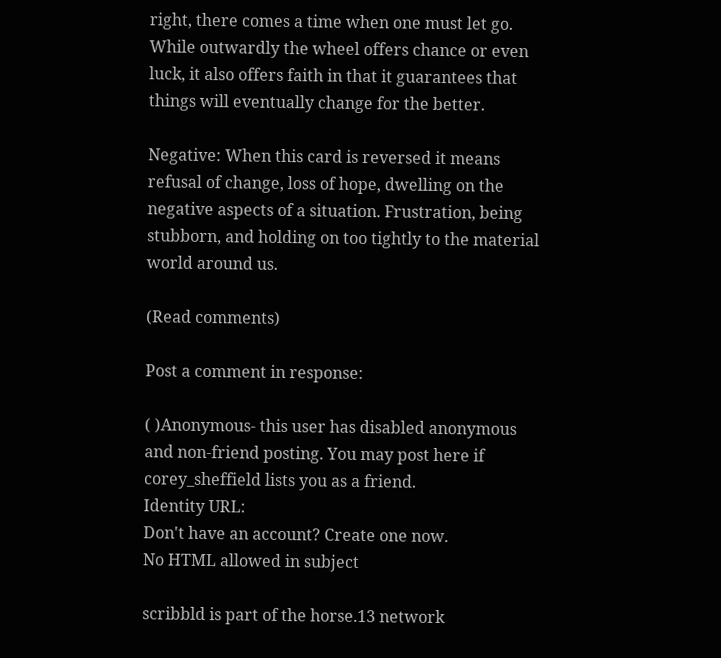right, there comes a time when one must let go. While outwardly the wheel offers chance or even luck, it also offers faith in that it guarantees that things will eventually change for the better.

Negative: When this card is reversed it means refusal of change, loss of hope, dwelling on the negative aspects of a situation. Frustration, being stubborn, and holding on too tightly to the material world around us.

(Read comments)

Post a comment in response:

( )Anonymous- this user has disabled anonymous and non-friend posting. You may post here if corey_sheffield lists you as a friend.
Identity URL:
Don't have an account? Create one now.
No HTML allowed in subject

scribbld is part of the horse.13 network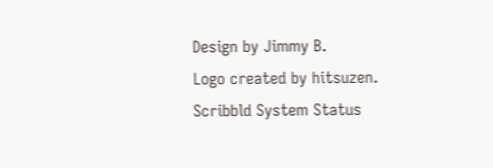Design by Jimmy B.
Logo created by hitsuzen.
Scribbld System Status